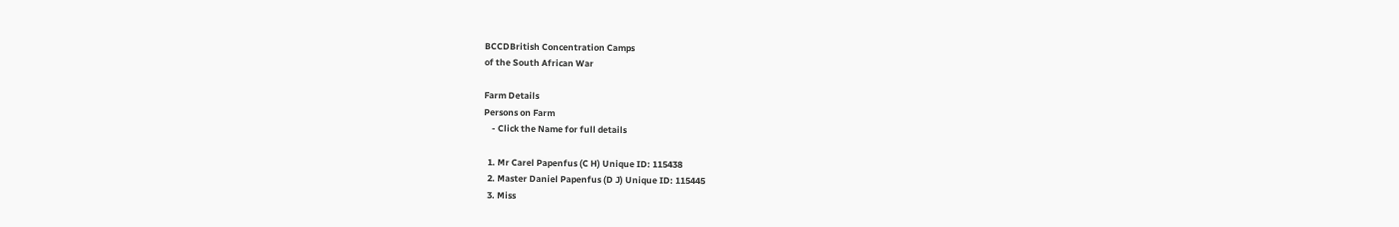BCCDBritish Concentration Camps
of the South African War

Farm Details
Persons on Farm
    - Click the Name for full details

  1. Mr Carel Papenfus (C H) Unique ID: 115438
  2. Master Daniel Papenfus (D J) Unique ID: 115445
  3. Miss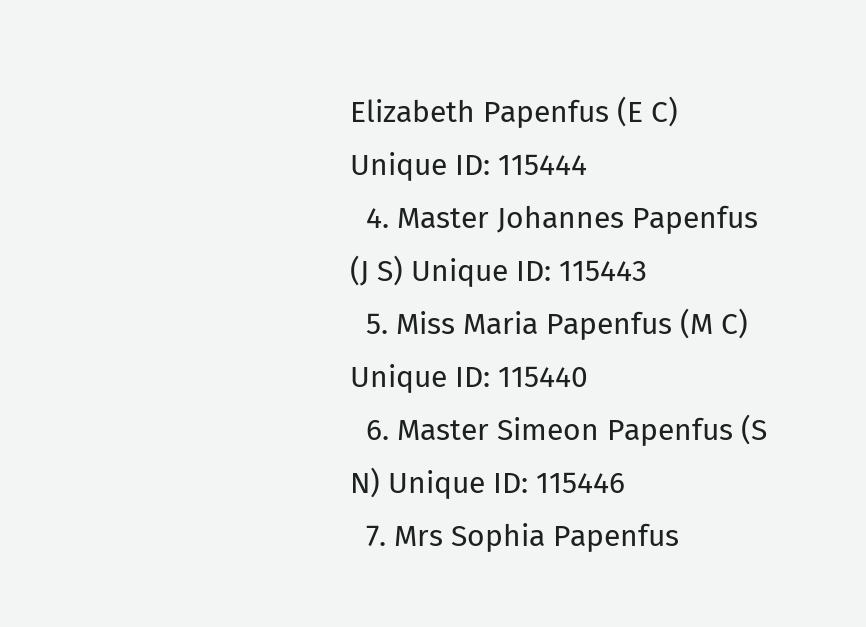Elizabeth Papenfus (E C) Unique ID: 115444
  4. Master Johannes Papenfus (J S) Unique ID: 115443
  5. Miss Maria Papenfus (M C) Unique ID: 115440
  6. Master Simeon Papenfus (S N) Unique ID: 115446
  7. Mrs Sophia Papenfus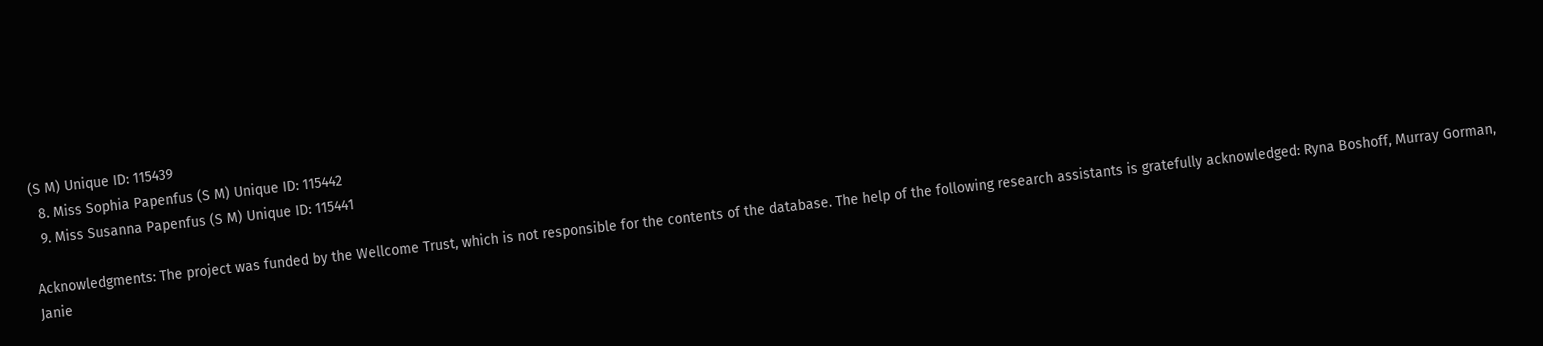(S M) Unique ID: 115439
  8. Miss Sophia Papenfus (S M) Unique ID: 115442
  9. Miss Susanna Papenfus (S M) Unique ID: 115441

Acknowledgments: The project was funded by the Wellcome Trust, which is not responsible for the contents of the database. The help of the following research assistants is gratefully acknowledged: Ryna Boshoff, Murray Gorman, Janie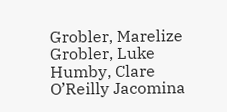Grobler, Marelize Grobler, Luke Humby, Clare O’Reilly Jacomina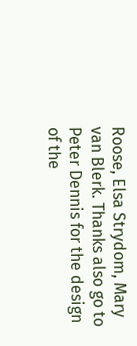Roose, Elsa Strydom, Mary van Blerk. Thanks also go to Peter Dennis for the design of the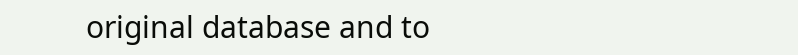original database and to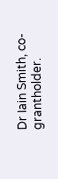Dr Iain Smith, co-grantholder.